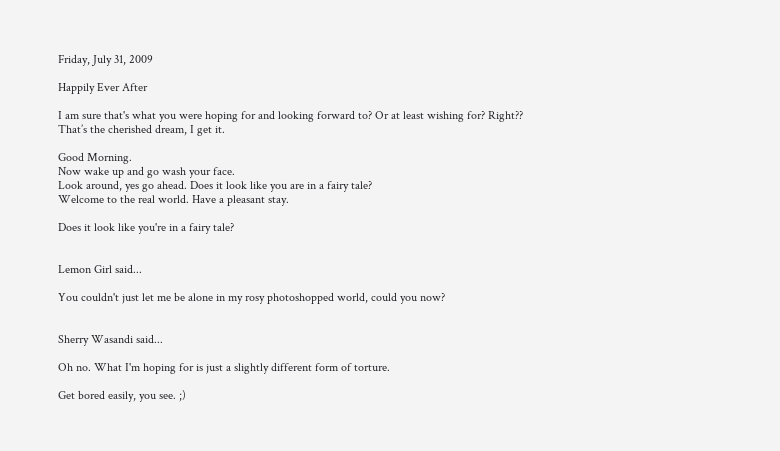Friday, July 31, 2009

Happily Ever After

I am sure that's what you were hoping for and looking forward to? Or at least wishing for? Right??
That’s the cherished dream, I get it.

Good Morning.
Now wake up and go wash your face.
Look around, yes go ahead. Does it look like you are in a fairy tale?
Welcome to the real world. Have a pleasant stay.

Does it look like you're in a fairy tale?


Lemon Girl said...

You couldn't just let me be alone in my rosy photoshopped world, could you now?


Sherry Wasandi said...

Oh no. What I'm hoping for is just a slightly different form of torture.

Get bored easily, you see. ;)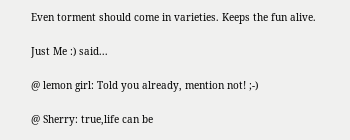Even torment should come in varieties. Keeps the fun alive.

Just Me :) said...

@ lemon girl: Told you already, mention not! ;-)

@ Sherry: true,life can be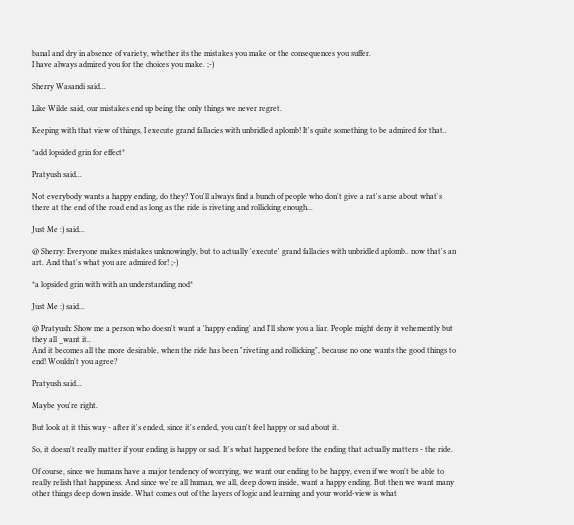banal and dry in absence of variety, whether its the mistakes you make or the consequences you suffer.
I have always admired you for the choices you make. ;-)

Sherry Wasandi said...

Like Wilde said, our mistakes end up being the only things we never regret.

Keeping with that view of things, I execute grand fallacies with unbridled aplomb! It's quite something to be admired for that..

*add lopsided grin for effect*

Pratyush said...

Not everybody wants a happy ending, do they? You'll always find a bunch of people who don't give a rat's arse about what's there at the end of the road end as long as the ride is riveting and rollicking enough...

Just Me :) said...

@ Sherry: Everyone makes mistakes unknowingly, but to actually 'execute' grand fallacies with unbridled aplomb.. now that's an art. And that's what you are admired for! ;-)

*a lopsided grin with with an understanding nod*

Just Me :) said...

@ Pratyush: Show me a person who doesn't want a 'happy ending' and I'll show you a liar. People might deny it vehemently but they all _want it..
And it becomes all the more desirable, when the ride has been "riveting and rollicking", because no one wants the good things to end! Wouldn't you agree?

Pratyush said...

Maybe you're right.

But look at it this way - after it's ended, since it's ended, you can't feel happy or sad about it.

So, it doesn't really matter if your ending is happy or sad. It's what happened before the ending that actually matters - the ride.

Of course, since we humans have a major tendency of worrying, we want our ending to be happy, even if we won't be able to really relish that happiness. And since we're all human, we all, deep down inside, want a happy ending. But then we want many other things deep down inside. What comes out of the layers of logic and learning and your world-view is what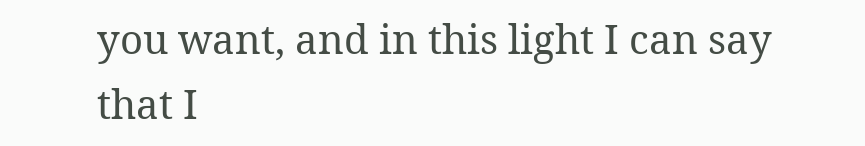you want, and in this light I can say that I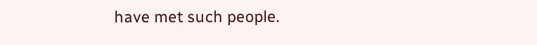have met such people.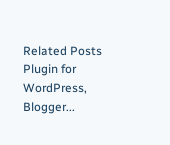Related Posts Plugin for WordPress, Blogger...